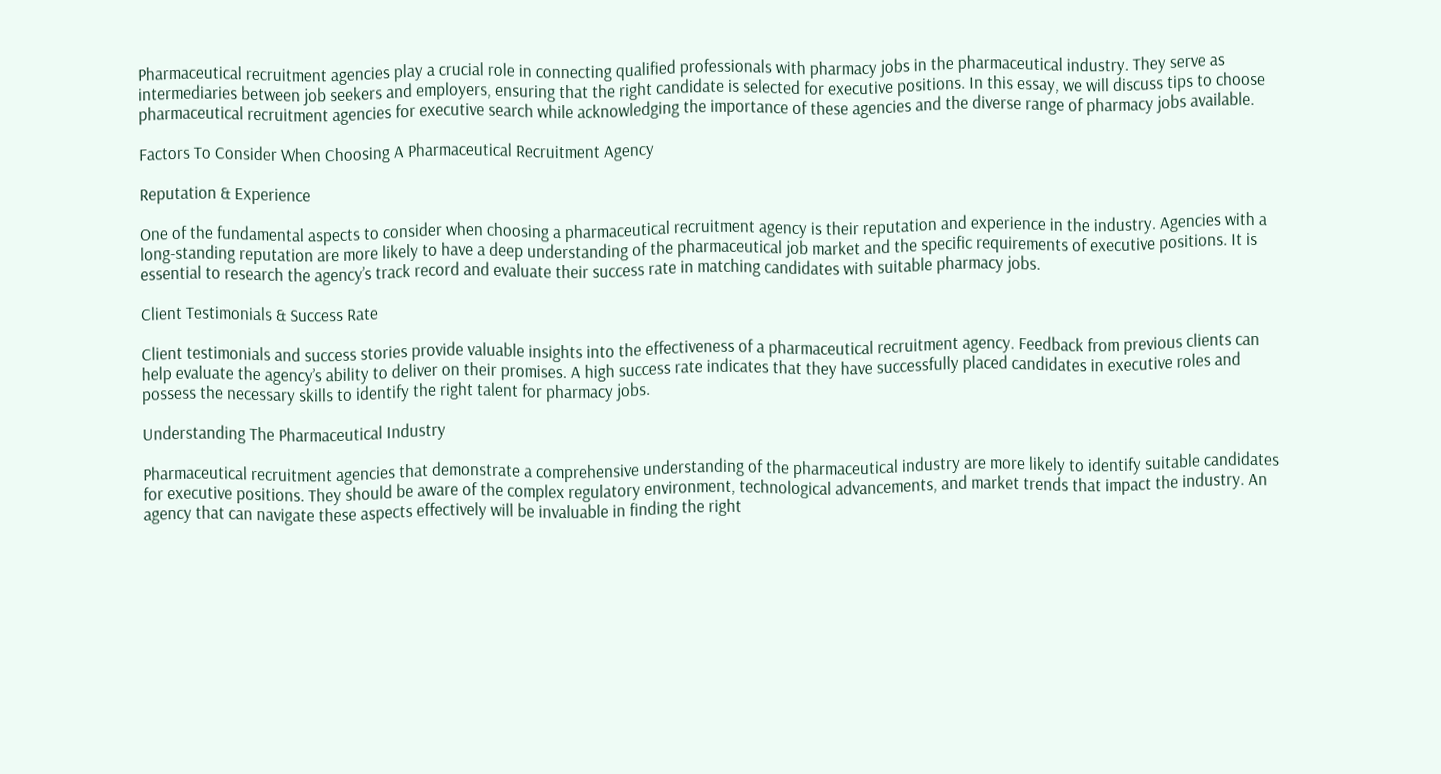Pharmaceutical recruitment agencies play a crucial role in connecting qualified professionals with pharmacy jobs in the pharmaceutical industry. They serve as intermediaries between job seekers and employers, ensuring that the right candidate is selected for executive positions. In this essay, we will discuss tips to choose pharmaceutical recruitment agencies for executive search while acknowledging the importance of these agencies and the diverse range of pharmacy jobs available.

Factors To Consider When Choosing A Pharmaceutical Recruitment Agency

Reputation & Experience

One of the fundamental aspects to consider when choosing a pharmaceutical recruitment agency is their reputation and experience in the industry. Agencies with a long-standing reputation are more likely to have a deep understanding of the pharmaceutical job market and the specific requirements of executive positions. It is essential to research the agency’s track record and evaluate their success rate in matching candidates with suitable pharmacy jobs.

Client Testimonials & Success Rate

Client testimonials and success stories provide valuable insights into the effectiveness of a pharmaceutical recruitment agency. Feedback from previous clients can help evaluate the agency’s ability to deliver on their promises. A high success rate indicates that they have successfully placed candidates in executive roles and possess the necessary skills to identify the right talent for pharmacy jobs.

Understanding The Pharmaceutical Industry

Pharmaceutical recruitment agencies that demonstrate a comprehensive understanding of the pharmaceutical industry are more likely to identify suitable candidates for executive positions. They should be aware of the complex regulatory environment, technological advancements, and market trends that impact the industry. An agency that can navigate these aspects effectively will be invaluable in finding the right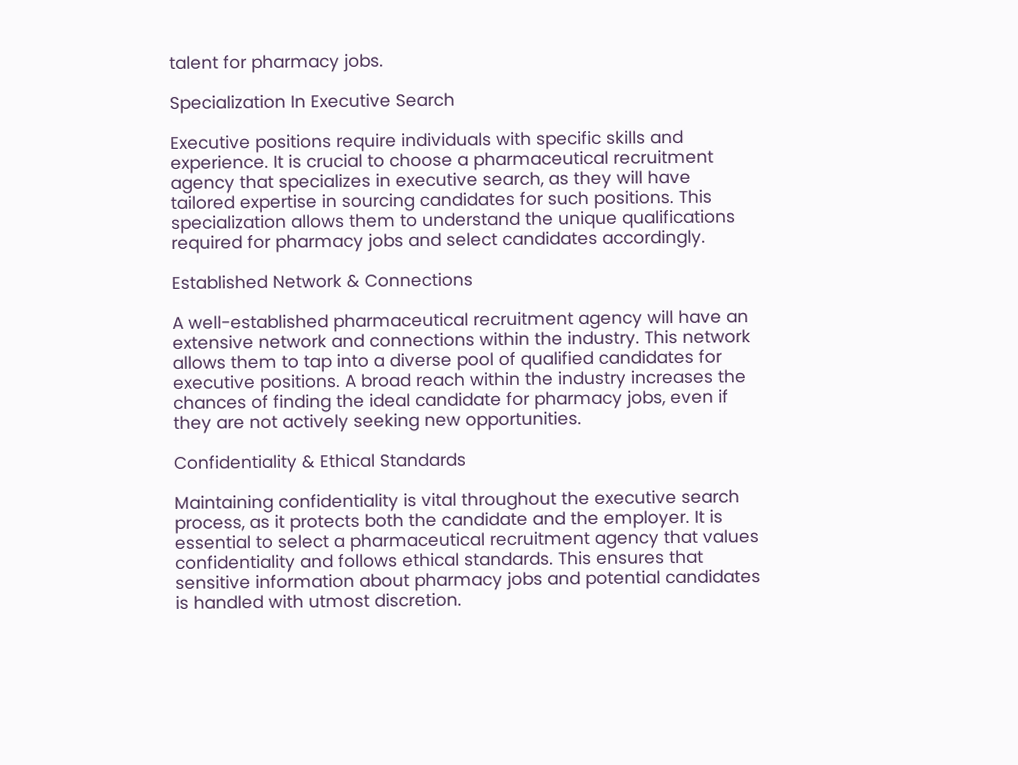talent for pharmacy jobs.

Specialization In Executive Search

Executive positions require individuals with specific skills and experience. It is crucial to choose a pharmaceutical recruitment agency that specializes in executive search, as they will have tailored expertise in sourcing candidates for such positions. This specialization allows them to understand the unique qualifications required for pharmacy jobs and select candidates accordingly.

Established Network & Connections

A well-established pharmaceutical recruitment agency will have an extensive network and connections within the industry. This network allows them to tap into a diverse pool of qualified candidates for executive positions. A broad reach within the industry increases the chances of finding the ideal candidate for pharmacy jobs, even if they are not actively seeking new opportunities.

Confidentiality & Ethical Standards

Maintaining confidentiality is vital throughout the executive search process, as it protects both the candidate and the employer. It is essential to select a pharmaceutical recruitment agency that values confidentiality and follows ethical standards. This ensures that sensitive information about pharmacy jobs and potential candidates is handled with utmost discretion.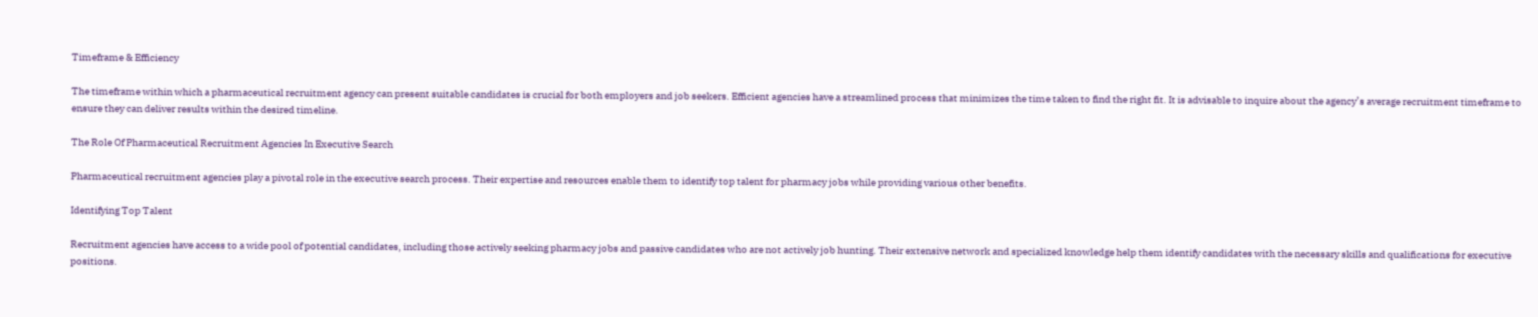Timeframe & Efficiency

The timeframe within which a pharmaceutical recruitment agency can present suitable candidates is crucial for both employers and job seekers. Efficient agencies have a streamlined process that minimizes the time taken to find the right fit. It is advisable to inquire about the agency’s average recruitment timeframe to ensure they can deliver results within the desired timeline.

The Role Of Pharmaceutical Recruitment Agencies In Executive Search

Pharmaceutical recruitment agencies play a pivotal role in the executive search process. Their expertise and resources enable them to identify top talent for pharmacy jobs while providing various other benefits.

Identifying Top Talent

Recruitment agencies have access to a wide pool of potential candidates, including those actively seeking pharmacy jobs and passive candidates who are not actively job hunting. Their extensive network and specialized knowledge help them identify candidates with the necessary skills and qualifications for executive positions.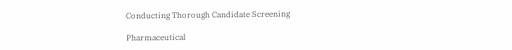Conducting Thorough Candidate Screening

Pharmaceutical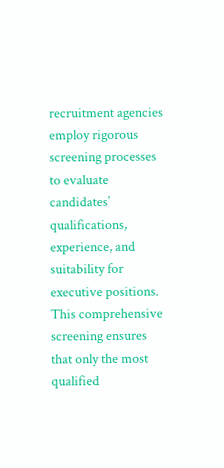recruitment agencies employ rigorous screening processes to evaluate candidates’ qualifications, experience, and suitability for executive positions. This comprehensive screening ensures that only the most qualified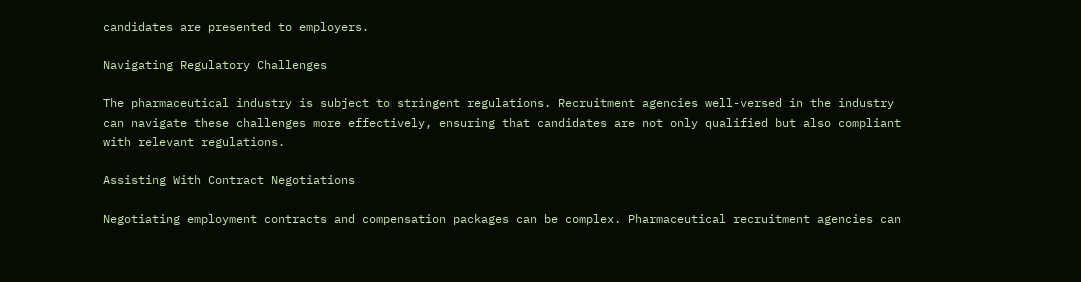candidates are presented to employers.

Navigating Regulatory Challenges

The pharmaceutical industry is subject to stringent regulations. Recruitment agencies well-versed in the industry can navigate these challenges more effectively, ensuring that candidates are not only qualified but also compliant with relevant regulations.

Assisting With Contract Negotiations

Negotiating employment contracts and compensation packages can be complex. Pharmaceutical recruitment agencies can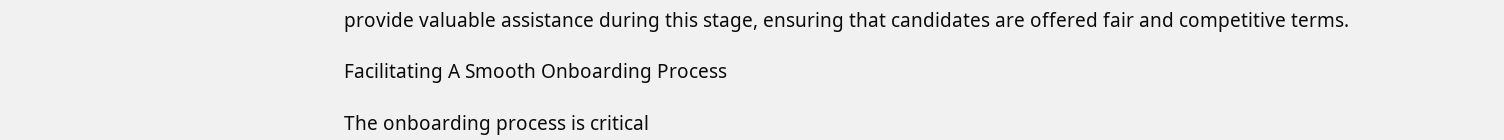provide valuable assistance during this stage, ensuring that candidates are offered fair and competitive terms.

Facilitating A Smooth Onboarding Process

The onboarding process is critical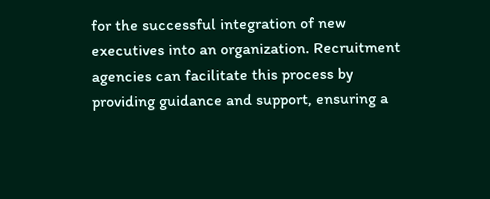for the successful integration of new executives into an organization. Recruitment agencies can facilitate this process by providing guidance and support, ensuring a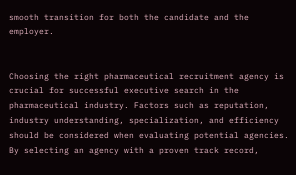smooth transition for both the candidate and the employer.


Choosing the right pharmaceutical recruitment agency is crucial for successful executive search in the pharmaceutical industry. Factors such as reputation, industry understanding, specialization, and efficiency should be considered when evaluating potential agencies. By selecting an agency with a proven track record,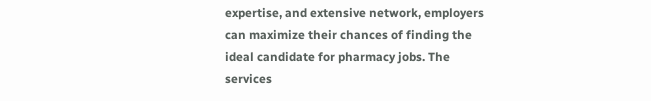expertise, and extensive network, employers can maximize their chances of finding the ideal candidate for pharmacy jobs. The services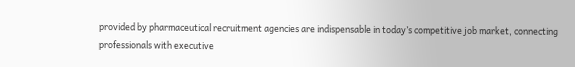provided by pharmaceutical recruitment agencies are indispensable in today’s competitive job market, connecting professionals with executive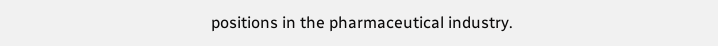positions in the pharmaceutical industry.